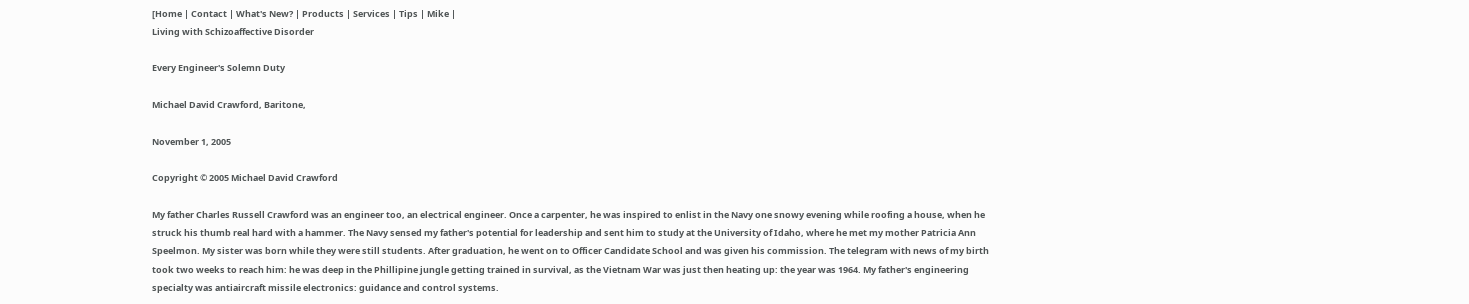[Home | Contact | What's New? | Products | Services | Tips | Mike |
Living with Schizoaffective Disorder

Every Engineer's Solemn Duty

Michael David Crawford, Baritone,

November 1, 2005

Copyright © 2005 Michael David Crawford

My father Charles Russell Crawford was an engineer too, an electrical engineer. Once a carpenter, he was inspired to enlist in the Navy one snowy evening while roofing a house, when he struck his thumb real hard with a hammer. The Navy sensed my father's potential for leadership and sent him to study at the University of Idaho, where he met my mother Patricia Ann Speelmon. My sister was born while they were still students. After graduation, he went on to Officer Candidate School and was given his commission. The telegram with news of my birth took two weeks to reach him: he was deep in the Phillipine jungle getting trained in survival, as the Vietnam War was just then heating up: the year was 1964. My father's engineering specialty was antiaircraft missile electronics: guidance and control systems.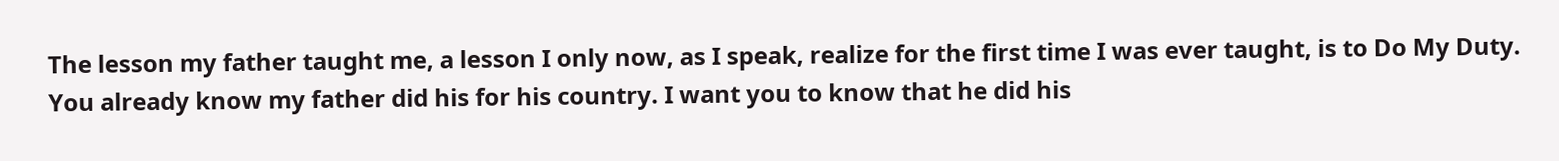The lesson my father taught me, a lesson I only now, as I speak, realize for the first time I was ever taught, is to Do My Duty. You already know my father did his for his country. I want you to know that he did his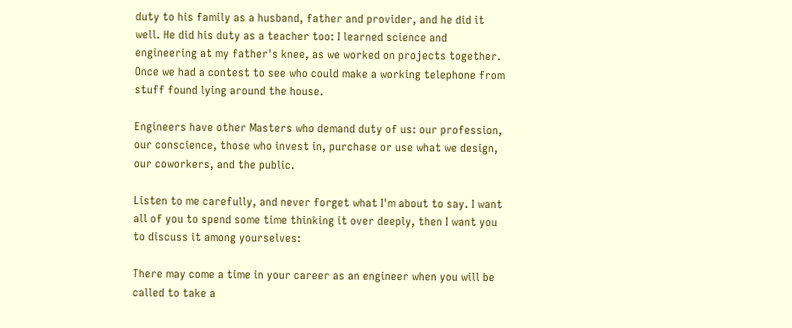duty to his family as a husband, father and provider, and he did it well. He did his duty as a teacher too: I learned science and engineering at my father's knee, as we worked on projects together. Once we had a contest to see who could make a working telephone from stuff found lying around the house.

Engineers have other Masters who demand duty of us: our profession, our conscience, those who invest in, purchase or use what we design, our coworkers, and the public.

Listen to me carefully, and never forget what I'm about to say. I want all of you to spend some time thinking it over deeply, then I want you to discuss it among yourselves:

There may come a time in your career as an engineer when you will be called to take a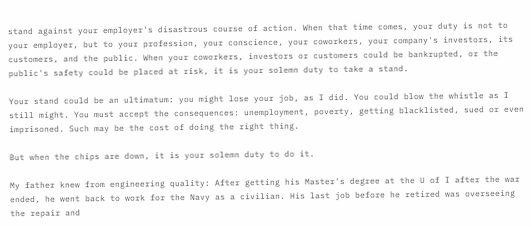stand against your employer's disastrous course of action. When that time comes, your duty is not to your employer, but to your profession, your conscience, your coworkers, your company's investors, its customers, and the public. When your coworkers, investors or customers could be bankrupted, or the public's safety could be placed at risk, it is your solemn duty to take a stand.

Your stand could be an ultimatum: you might lose your job, as I did. You could blow the whistle as I still might. You must accept the consequences: unemployment, poverty, getting blacklisted, sued or even imprisoned. Such may be the cost of doing the right thing.

But when the chips are down, it is your solemn duty to do it.

My father knew from engineering quality: After getting his Master's degree at the U of I after the war ended, he went back to work for the Navy as a civilian. His last job before he retired was overseeing the repair and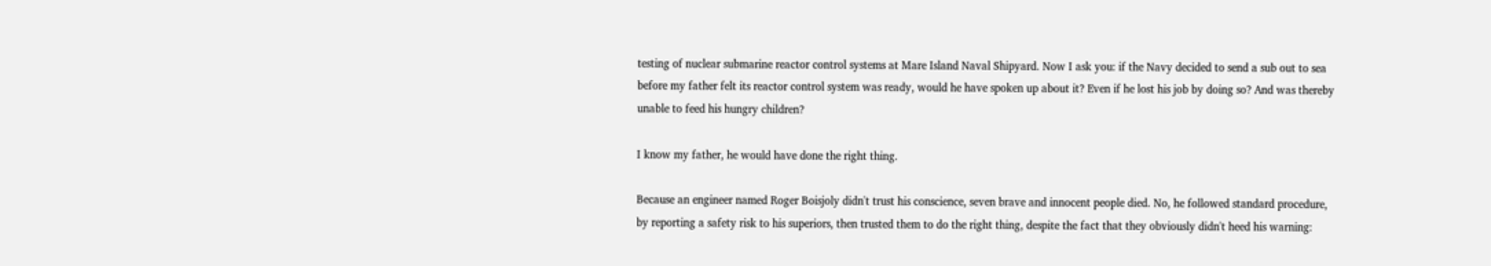testing of nuclear submarine reactor control systems at Mare Island Naval Shipyard. Now I ask you: if the Navy decided to send a sub out to sea before my father felt its reactor control system was ready, would he have spoken up about it? Even if he lost his job by doing so? And was thereby unable to feed his hungry children?

I know my father, he would have done the right thing.

Because an engineer named Roger Boisjoly didn't trust his conscience, seven brave and innocent people died. No, he followed standard procedure, by reporting a safety risk to his superiors, then trusted them to do the right thing, despite the fact that they obviously didn't heed his warning: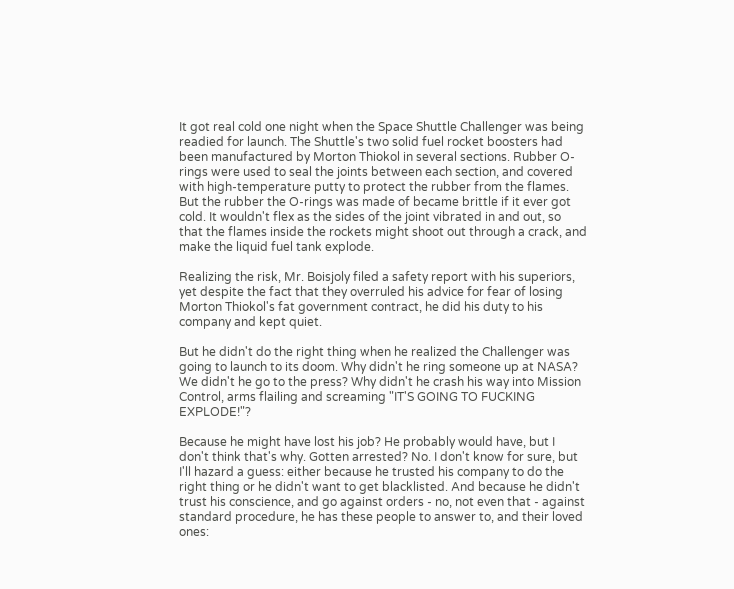It got real cold one night when the Space Shuttle Challenger was being readied for launch. The Shuttle's two solid fuel rocket boosters had been manufactured by Morton Thiokol in several sections. Rubber O-rings were used to seal the joints between each section, and covered with high-temperature putty to protect the rubber from the flames. But the rubber the O-rings was made of became brittle if it ever got cold. It wouldn't flex as the sides of the joint vibrated in and out, so that the flames inside the rockets might shoot out through a crack, and make the liquid fuel tank explode.

Realizing the risk, Mr. Boisjoly filed a safety report with his superiors, yet despite the fact that they overruled his advice for fear of losing Morton Thiokol's fat government contract, he did his duty to his company and kept quiet.

But he didn't do the right thing when he realized the Challenger was going to launch to its doom. Why didn't he ring someone up at NASA? We didn't he go to the press? Why didn't he crash his way into Mission Control, arms flailing and screaming "IT'S GOING TO FUCKING EXPLODE!"?

Because he might have lost his job? He probably would have, but I don't think that's why. Gotten arrested? No. I don't know for sure, but I'll hazard a guess: either because he trusted his company to do the right thing or he didn't want to get blacklisted. And because he didn't trust his conscience, and go against orders - no, not even that - against standard procedure, he has these people to answer to, and their loved ones: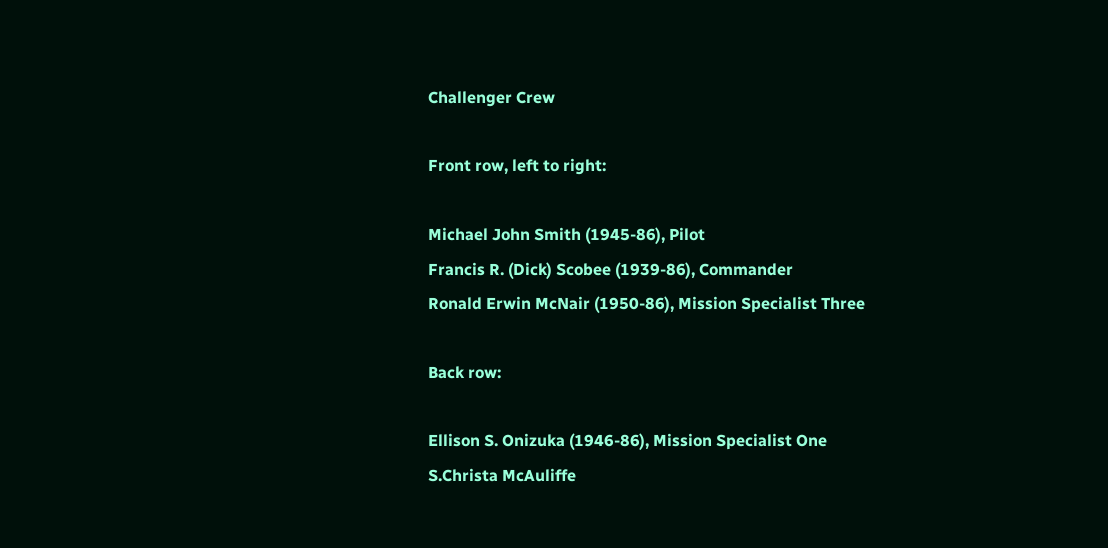Challenger Crew

Front row, left to right:

Michael John Smith (1945-86), Pilot
Francis R. (Dick) Scobee (1939-86), Commander
Ronald Erwin McNair (1950-86), Mission Specialist Three

Back row:

Ellison S. Onizuka (1946-86), Mission Specialist One
S.Christa McAuliffe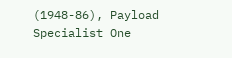(1948-86), Payload Specialist One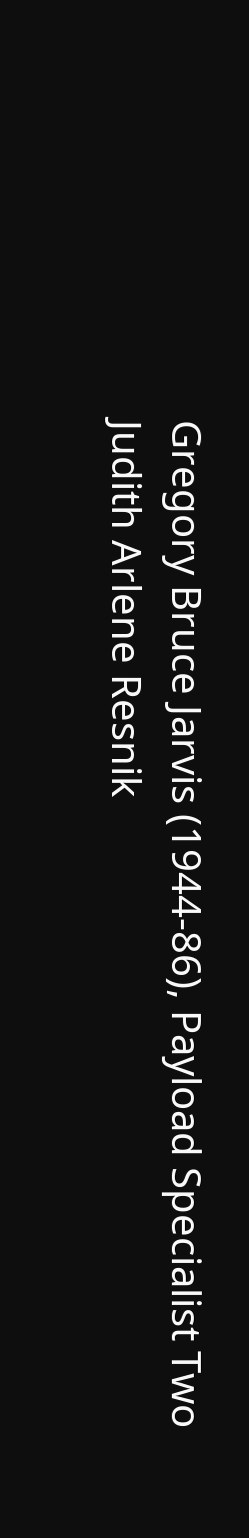Gregory Bruce Jarvis (1944-86), Payload Specialist Two
Judith Arlene Resnik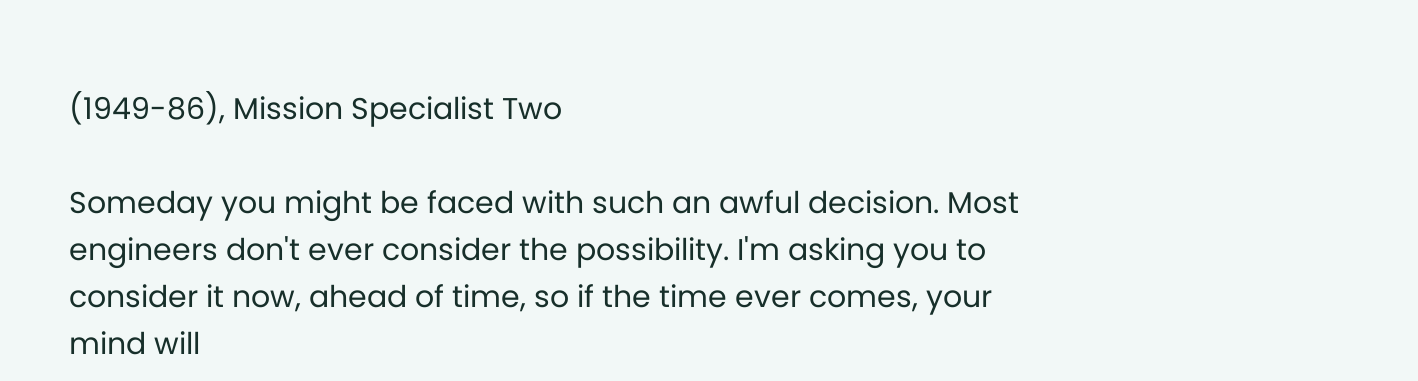(1949-86), Mission Specialist Two

Someday you might be faced with such an awful decision. Most engineers don't ever consider the possibility. I'm asking you to consider it now, ahead of time, so if the time ever comes, your mind will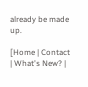already be made up.

[Home | Contact | What's New? |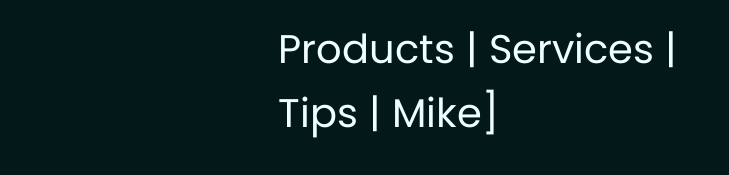Products | Services | Tips | Mike]